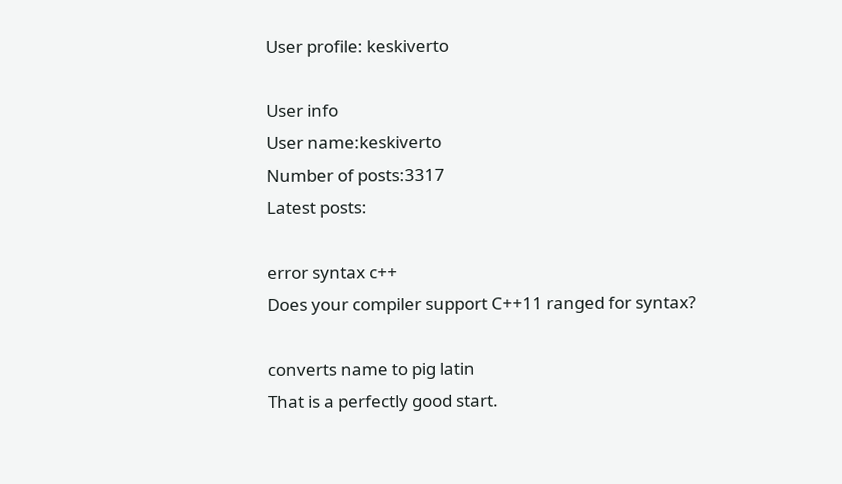User profile: keskiverto

User info
User name:keskiverto
Number of posts:3317
Latest posts:

error syntax c++
Does your compiler support C++11 ranged for syntax?

converts name to pig latin
That is a perfectly good start.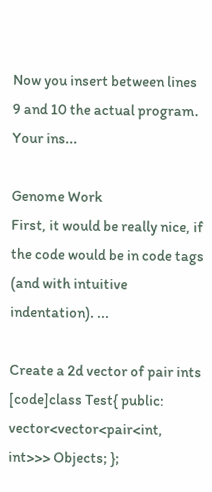Now you insert between lines 9 and 10 the actual program. Your ins...

Genome Work
First, it would be really nice, if the code would be in code tags (and with intuitive indentation). ...

Create a 2d vector of pair ints
[code]class Test{ public: vector<vector<pair<int, int>>> Objects; };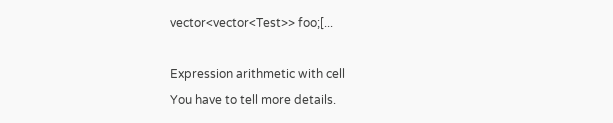vector<vector<Test>> foo;[...

Expression arithmetic with cell
You have to tell more details.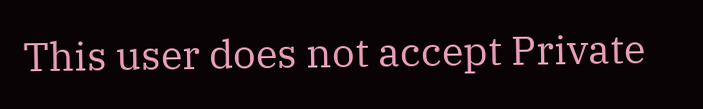This user does not accept Private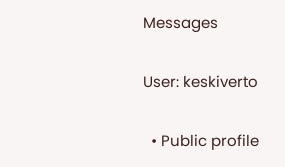Messages

User: keskiverto

  • Public profile